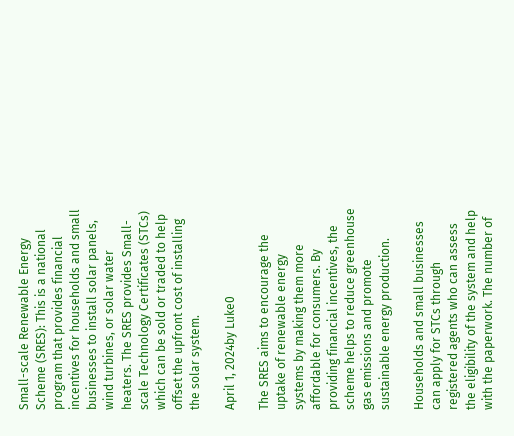Small-scale Renewable Energy Scheme (SRES): This is a national program that provides financial incentives for households and small businesses to install solar panels, wind turbines, or solar water heaters. The SRES provides Small-scale Technology Certificates (STCs) which can be sold or traded to help offset the upfront cost of installing the solar system.

April 1, 2024by Luke0

The SRES aims to encourage the uptake of renewable energy systems by making them more affordable for consumers. By providing financial incentives, the scheme helps to reduce greenhouse gas emissions and promote sustainable energy production.

Households and small businesses can apply for STCs through registered agents who can assess the eligibility of the system and help with the paperwork. The number of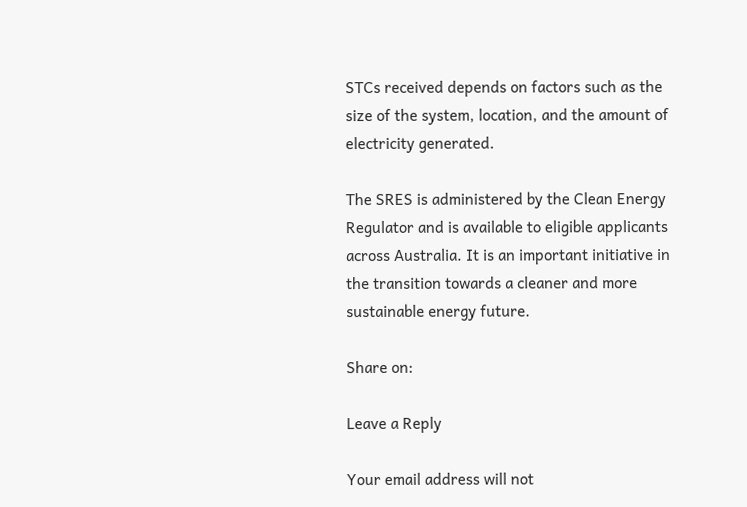STCs received depends on factors such as the size of the system, location, and the amount of electricity generated.

The SRES is administered by the Clean Energy Regulator and is available to eligible applicants across Australia. It is an important initiative in the transition towards a cleaner and more sustainable energy future.

Share on:

Leave a Reply

Your email address will not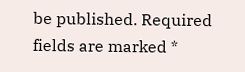be published. Required fields are marked *